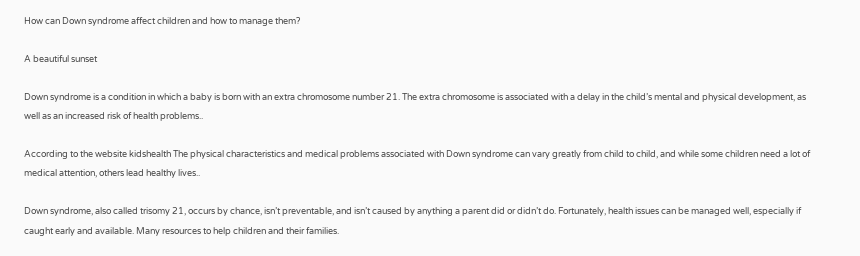How can Down syndrome affect children and how to manage them?

A beautiful sunset

Down syndrome is a condition in which a baby is born with an extra chromosome number 21. The extra chromosome is associated with a delay in the child’s mental and physical development, as well as an increased risk of health problems..

According to the website kidshealth The physical characteristics and medical problems associated with Down syndrome can vary greatly from child to child, and while some children need a lot of medical attention, others lead healthy lives..

Down syndrome, also called trisomy 21, occurs by chance, isn’t preventable, and isn’t caused by anything a parent did or didn’t do. Fortunately, health issues can be managed well, especially if caught early and available. Many resources to help children and their families.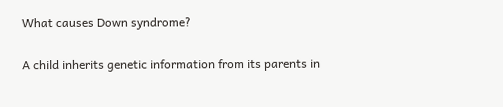What causes Down syndrome?

A child inherits genetic information from its parents in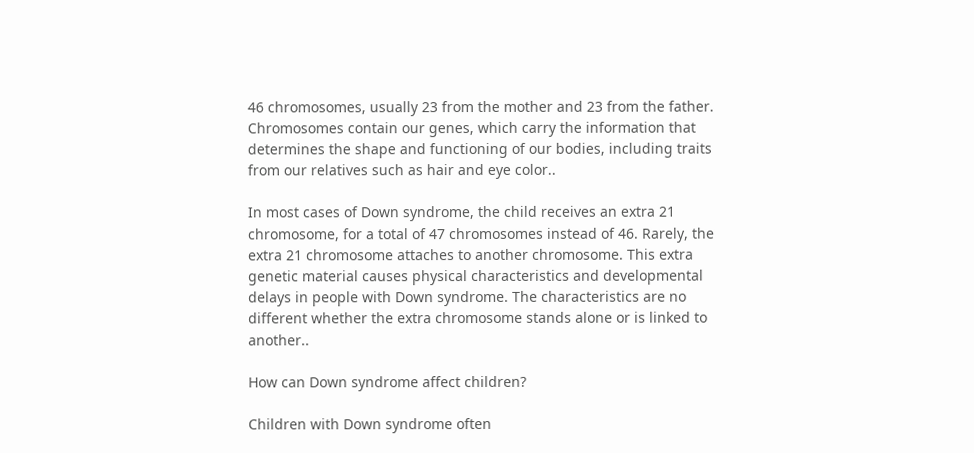46 chromosomes, usually 23 from the mother and 23 from the father. Chromosomes contain our genes, which carry the information that determines the shape and functioning of our bodies, including traits from our relatives such as hair and eye color..

In most cases of Down syndrome, the child receives an extra 21 chromosome, for a total of 47 chromosomes instead of 46. Rarely, the extra 21 chromosome attaches to another chromosome. This extra genetic material causes physical characteristics and developmental delays in people with Down syndrome. The characteristics are no different whether the extra chromosome stands alone or is linked to another..

How can Down syndrome affect children?

Children with Down syndrome often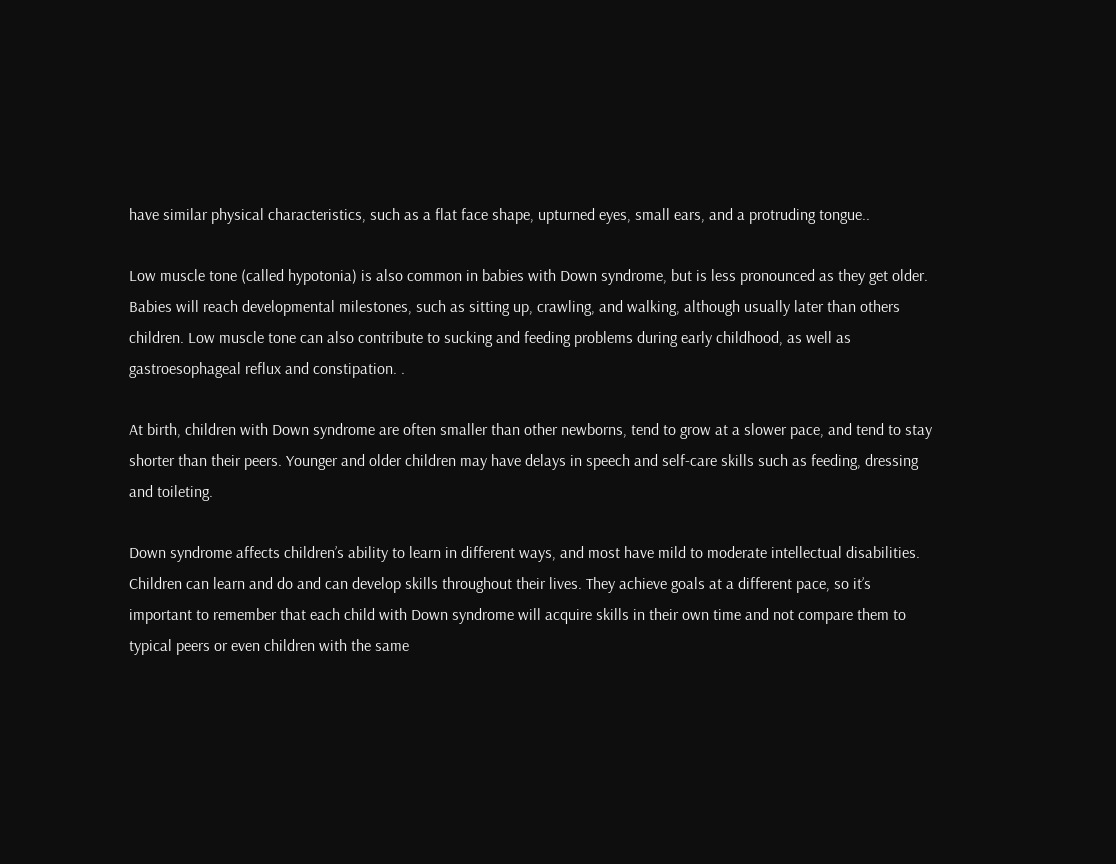have similar physical characteristics, such as a flat face shape, upturned eyes, small ears, and a protruding tongue..

Low muscle tone (called hypotonia) is also common in babies with Down syndrome, but is less pronounced as they get older. Babies will reach developmental milestones, such as sitting up, crawling, and walking, although usually later than others children. Low muscle tone can also contribute to sucking and feeding problems during early childhood, as well as gastroesophageal reflux and constipation. .

At birth, children with Down syndrome are often smaller than other newborns, tend to grow at a slower pace, and tend to stay shorter than their peers. Younger and older children may have delays in speech and self-care skills such as feeding, dressing and toileting.

Down syndrome affects children’s ability to learn in different ways, and most have mild to moderate intellectual disabilities. Children can learn and do and can develop skills throughout their lives. They achieve goals at a different pace, so it’s important to remember that each child with Down syndrome will acquire skills in their own time and not compare them to typical peers or even children with the same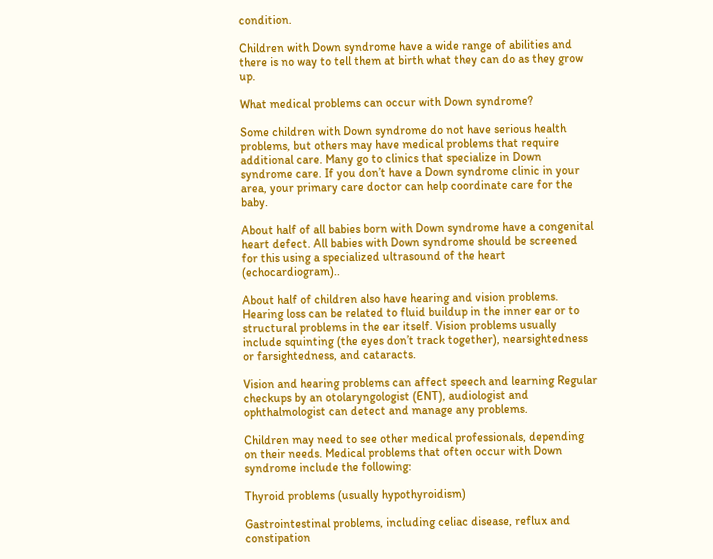condition.

Children with Down syndrome have a wide range of abilities and there is no way to tell them at birth what they can do as they grow up.

What medical problems can occur with Down syndrome?

Some children with Down syndrome do not have serious health problems, but others may have medical problems that require additional care. Many go to clinics that specialize in Down syndrome care. If you don’t have a Down syndrome clinic in your area, your primary care doctor can help coordinate care for the baby.

About half of all babies born with Down syndrome have a congenital heart defect. All babies with Down syndrome should be screened for this using a specialized ultrasound of the heart (echocardiogram)..

About half of children also have hearing and vision problems. Hearing loss can be related to fluid buildup in the inner ear or to structural problems in the ear itself. Vision problems usually include squinting (the eyes don’t track together), nearsightedness or farsightedness, and cataracts.

Vision and hearing problems can affect speech and learning Regular checkups by an otolaryngologist (ENT), audiologist and ophthalmologist can detect and manage any problems.

Children may need to see other medical professionals, depending on their needs. Medical problems that often occur with Down syndrome include the following:

Thyroid problems (usually hypothyroidism)

Gastrointestinal problems, including celiac disease, reflux and constipation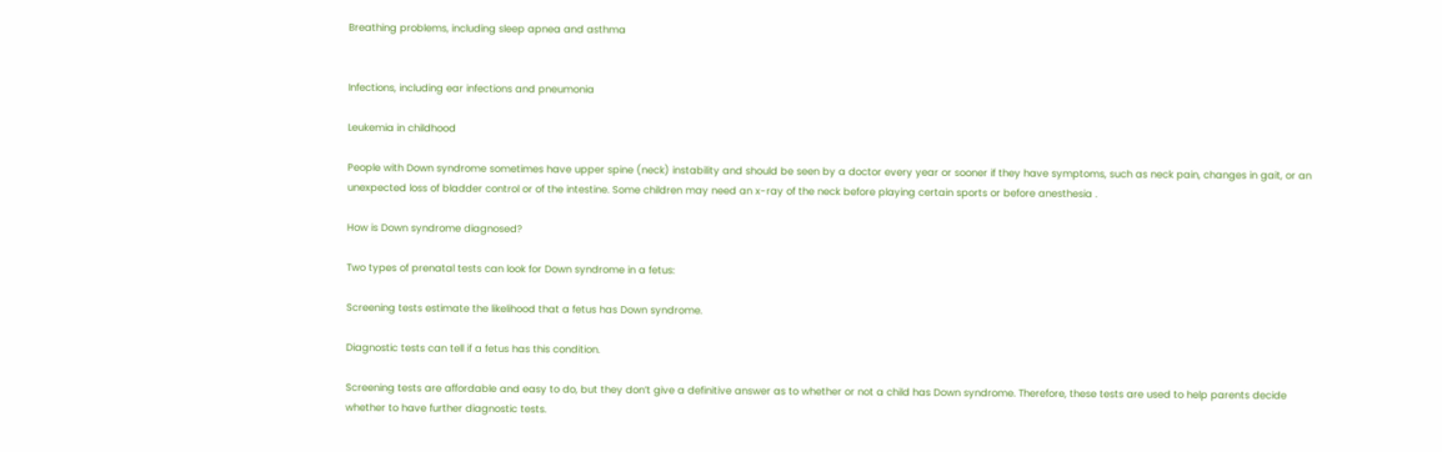Breathing problems, including sleep apnea and asthma


Infections, including ear infections and pneumonia

Leukemia in childhood

People with Down syndrome sometimes have upper spine (neck) instability and should be seen by a doctor every year or sooner if they have symptoms, such as neck pain, changes in gait, or an unexpected loss of bladder control or of the intestine. Some children may need an x-ray of the neck before playing certain sports or before anesthesia .

How is Down syndrome diagnosed?

Two types of prenatal tests can look for Down syndrome in a fetus:

Screening tests estimate the likelihood that a fetus has Down syndrome.

Diagnostic tests can tell if a fetus has this condition.

Screening tests are affordable and easy to do, but they don’t give a definitive answer as to whether or not a child has Down syndrome. Therefore, these tests are used to help parents decide whether to have further diagnostic tests.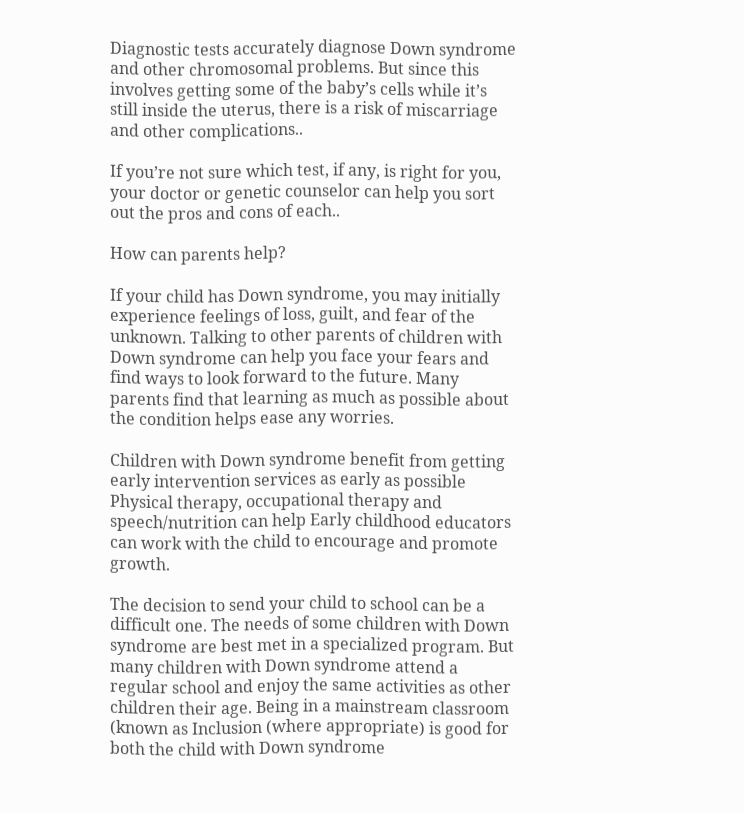Diagnostic tests accurately diagnose Down syndrome and other chromosomal problems. But since this involves getting some of the baby’s cells while it’s still inside the uterus, there is a risk of miscarriage and other complications..

If you’re not sure which test, if any, is right for you, your doctor or genetic counselor can help you sort out the pros and cons of each..

How can parents help?

If your child has Down syndrome, you may initially experience feelings of loss, guilt, and fear of the unknown. Talking to other parents of children with Down syndrome can help you face your fears and find ways to look forward to the future. Many parents find that learning as much as possible about the condition helps ease any worries.

Children with Down syndrome benefit from getting early intervention services as early as possible Physical therapy, occupational therapy and speech/nutrition can help Early childhood educators can work with the child to encourage and promote growth.

The decision to send your child to school can be a difficult one. The needs of some children with Down syndrome are best met in a specialized program. But many children with Down syndrome attend a regular school and enjoy the same activities as other children their age. Being in a mainstream classroom (known as Inclusion (where appropriate) is good for both the child with Down syndrome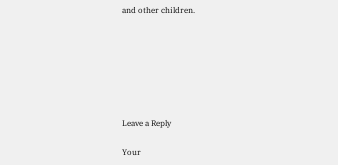and other children.







Leave a Reply

Your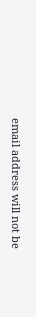email address will not be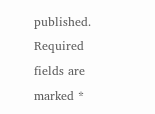published. Required fields are marked *